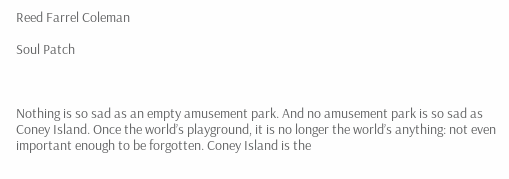Reed Farrel Coleman

Soul Patch



Nothing is so sad as an empty amusement park. And no amusement park is so sad as Coney Island. Once the world’s playground, it is no longer the world’s anything: not even important enough to be forgotten. Coney Island is the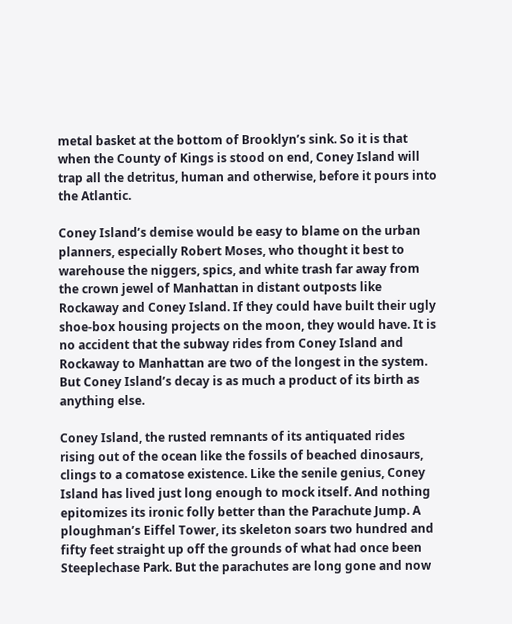metal basket at the bottom of Brooklyn’s sink. So it is that when the County of Kings is stood on end, Coney Island will trap all the detritus, human and otherwise, before it pours into the Atlantic.

Coney Island’s demise would be easy to blame on the urban planners, especially Robert Moses, who thought it best to warehouse the niggers, spics, and white trash far away from the crown jewel of Manhattan in distant outposts like Rockaway and Coney Island. If they could have built their ugly shoe-box housing projects on the moon, they would have. It is no accident that the subway rides from Coney Island and Rockaway to Manhattan are two of the longest in the system. But Coney Island’s decay is as much a product of its birth as anything else.

Coney Island, the rusted remnants of its antiquated rides rising out of the ocean like the fossils of beached dinosaurs, clings to a comatose existence. Like the senile genius, Coney Island has lived just long enough to mock itself. And nothing epitomizes its ironic folly better than the Parachute Jump. A ploughman’s Eiffel Tower, its skeleton soars two hundred and fifty feet straight up off the grounds of what had once been Steeplechase Park. But the parachutes are long gone and now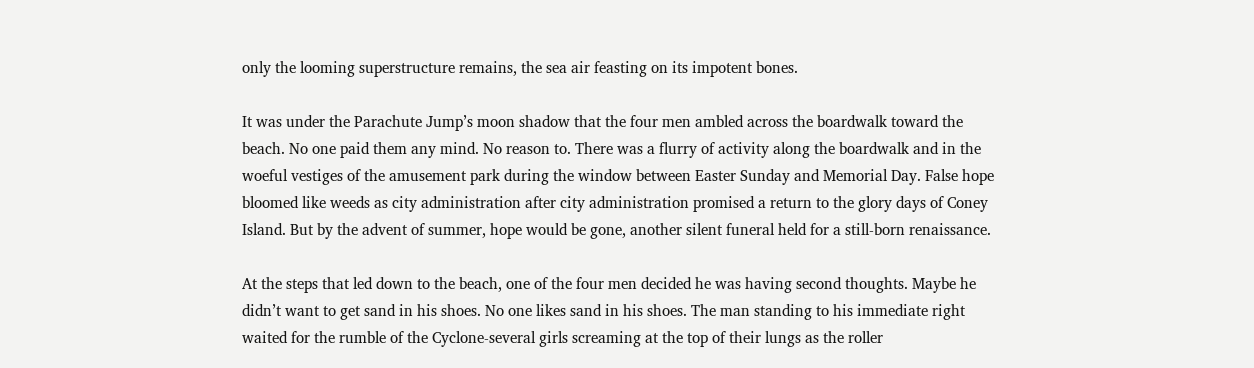only the looming superstructure remains, the sea air feasting on its impotent bones.

It was under the Parachute Jump’s moon shadow that the four men ambled across the boardwalk toward the beach. No one paid them any mind. No reason to. There was a flurry of activity along the boardwalk and in the woeful vestiges of the amusement park during the window between Easter Sunday and Memorial Day. False hope bloomed like weeds as city administration after city administration promised a return to the glory days of Coney Island. But by the advent of summer, hope would be gone, another silent funeral held for a still-born renaissance.

At the steps that led down to the beach, one of the four men decided he was having second thoughts. Maybe he didn’t want to get sand in his shoes. No one likes sand in his shoes. The man standing to his immediate right waited for the rumble of the Cyclone-several girls screaming at the top of their lungs as the roller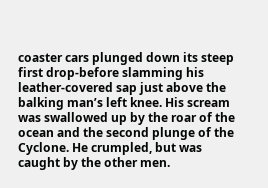coaster cars plunged down its steep first drop-before slamming his leather-covered sap just above the balking man’s left knee. His scream was swallowed up by the roar of the ocean and the second plunge of the Cyclone. He crumpled, but was caught by the other men.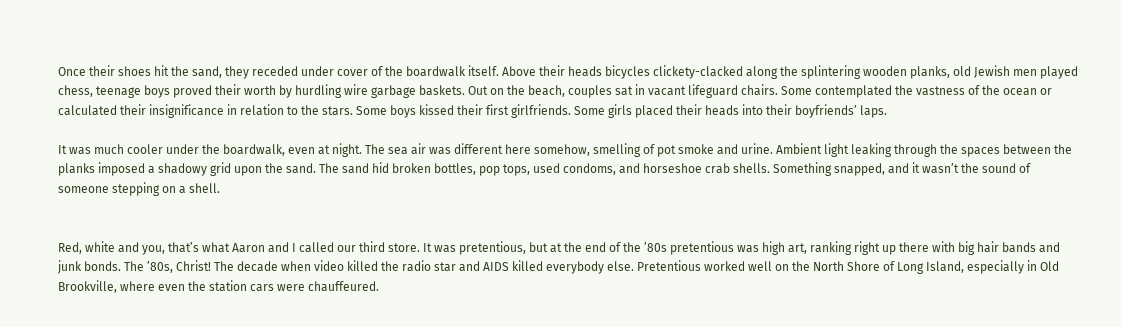Once their shoes hit the sand, they receded under cover of the boardwalk itself. Above their heads bicycles clickety-clacked along the splintering wooden planks, old Jewish men played chess, teenage boys proved their worth by hurdling wire garbage baskets. Out on the beach, couples sat in vacant lifeguard chairs. Some contemplated the vastness of the ocean or calculated their insignificance in relation to the stars. Some boys kissed their first girlfriends. Some girls placed their heads into their boyfriends’ laps.

It was much cooler under the boardwalk, even at night. The sea air was different here somehow, smelling of pot smoke and urine. Ambient light leaking through the spaces between the planks imposed a shadowy grid upon the sand. The sand hid broken bottles, pop tops, used condoms, and horseshoe crab shells. Something snapped, and it wasn’t the sound of someone stepping on a shell.


Red, white and you, that’s what Aaron and I called our third store. It was pretentious, but at the end of the ’80s pretentious was high art, ranking right up there with big hair bands and junk bonds. The ’80s, Christ! The decade when video killed the radio star and AIDS killed everybody else. Pretentious worked well on the North Shore of Long Island, especially in Old Brookville, where even the station cars were chauffeured.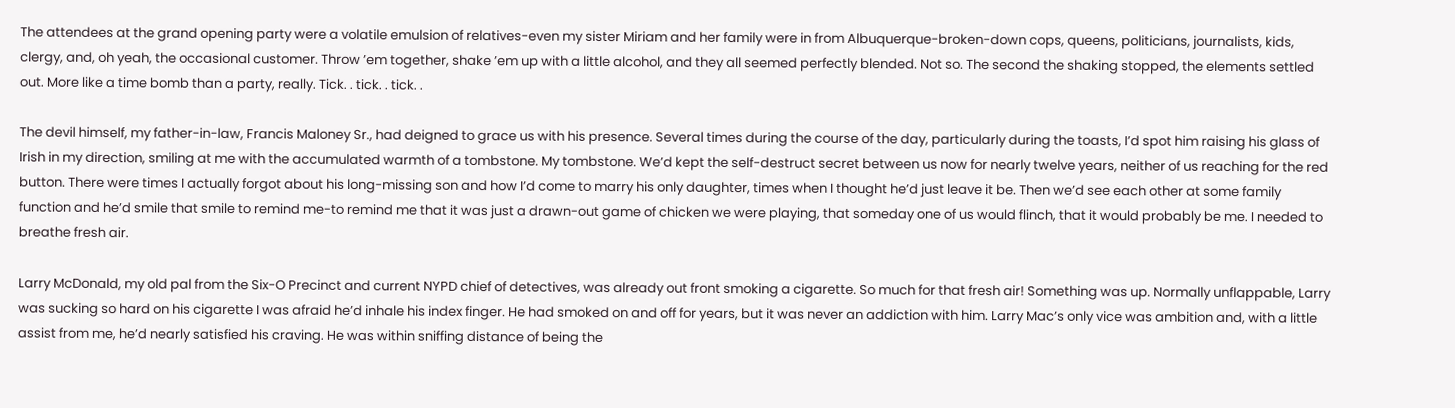The attendees at the grand opening party were a volatile emulsion of relatives-even my sister Miriam and her family were in from Albuquerque-broken-down cops, queens, politicians, journalists, kids, clergy, and, oh yeah, the occasional customer. Throw ’em together, shake ’em up with a little alcohol, and they all seemed perfectly blended. Not so. The second the shaking stopped, the elements settled out. More like a time bomb than a party, really. Tick. . tick. . tick. .

The devil himself, my father-in-law, Francis Maloney Sr., had deigned to grace us with his presence. Several times during the course of the day, particularly during the toasts, I’d spot him raising his glass of Irish in my direction, smiling at me with the accumulated warmth of a tombstone. My tombstone. We’d kept the self-destruct secret between us now for nearly twelve years, neither of us reaching for the red button. There were times I actually forgot about his long-missing son and how I’d come to marry his only daughter, times when I thought he’d just leave it be. Then we’d see each other at some family function and he’d smile that smile to remind me-to remind me that it was just a drawn-out game of chicken we were playing, that someday one of us would flinch, that it would probably be me. I needed to breathe fresh air.

Larry McDonald, my old pal from the Six-O Precinct and current NYPD chief of detectives, was already out front smoking a cigarette. So much for that fresh air! Something was up. Normally unflappable, Larry was sucking so hard on his cigarette I was afraid he’d inhale his index finger. He had smoked on and off for years, but it was never an addiction with him. Larry Mac’s only vice was ambition and, with a little assist from me, he’d nearly satisfied his craving. He was within sniffing distance of being the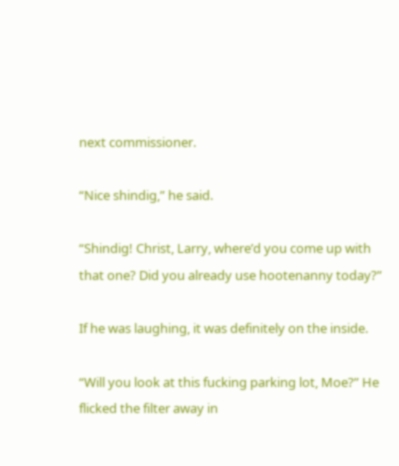next commissioner.

“Nice shindig,” he said.

“Shindig! Christ, Larry, where’d you come up with that one? Did you already use hootenanny today?”

If he was laughing, it was definitely on the inside.

“Will you look at this fucking parking lot, Moe?” He flicked the filter away in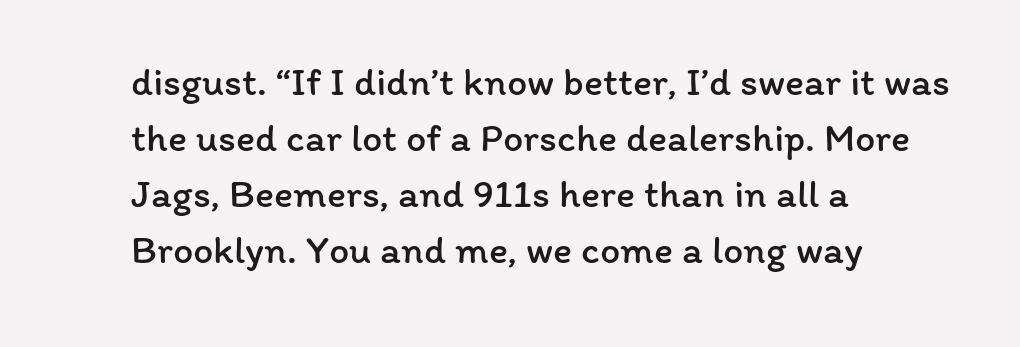disgust. “If I didn’t know better, I’d swear it was the used car lot of a Porsche dealership. More Jags, Beemers, and 911s here than in all a Brooklyn. You and me, we come a long way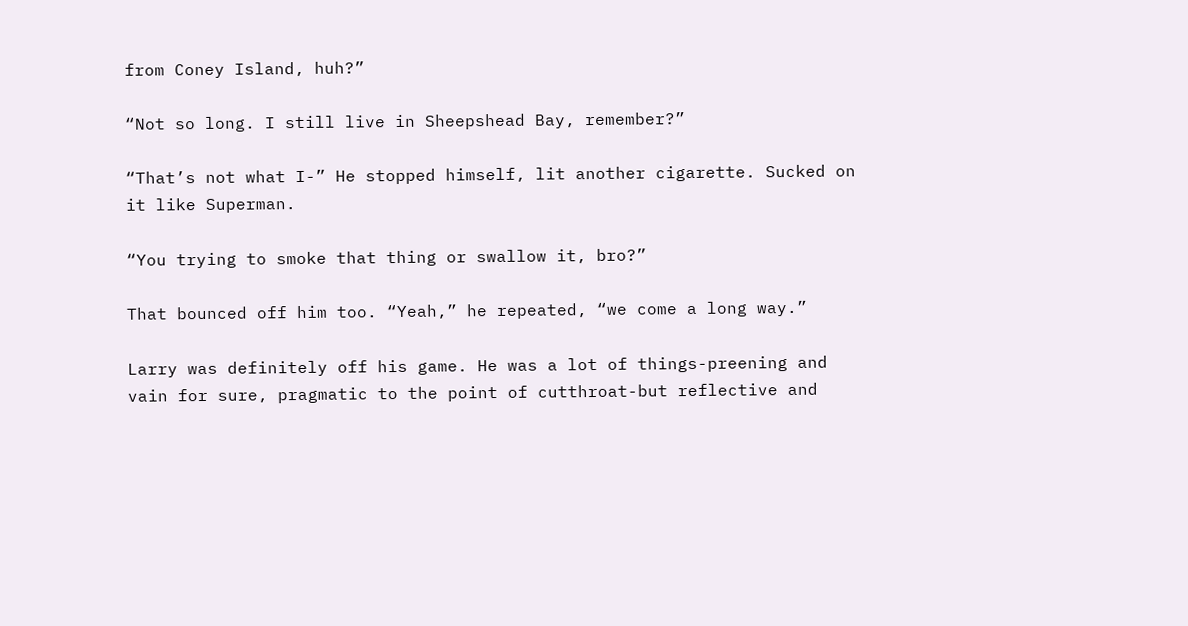from Coney Island, huh?”

“Not so long. I still live in Sheepshead Bay, remember?”

“That’s not what I-” He stopped himself, lit another cigarette. Sucked on it like Superman.

“You trying to smoke that thing or swallow it, bro?”

That bounced off him too. “Yeah,” he repeated, “we come a long way.”

Larry was definitely off his game. He was a lot of things-preening and vain for sure, pragmatic to the point of cutthroat-but reflective and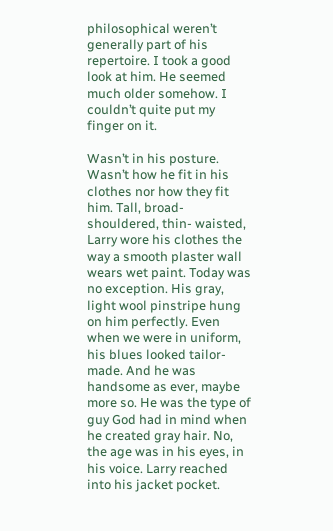philosophical weren’t generally part of his repertoire. I took a good look at him. He seemed much older somehow. I couldn’t quite put my finger on it.

Wasn’t in his posture. Wasn’t how he fit in his clothes nor how they fit him. Tall, broad-shouldered, thin- waisted, Larry wore his clothes the way a smooth plaster wall wears wet paint. Today was no exception. His gray, light wool pinstripe hung on him perfectly. Even when we were in uniform, his blues looked tailor-made. And he was handsome as ever, maybe more so. He was the type of guy God had in mind when he created gray hair. No, the age was in his eyes, in his voice. Larry reached into his jacket pocket.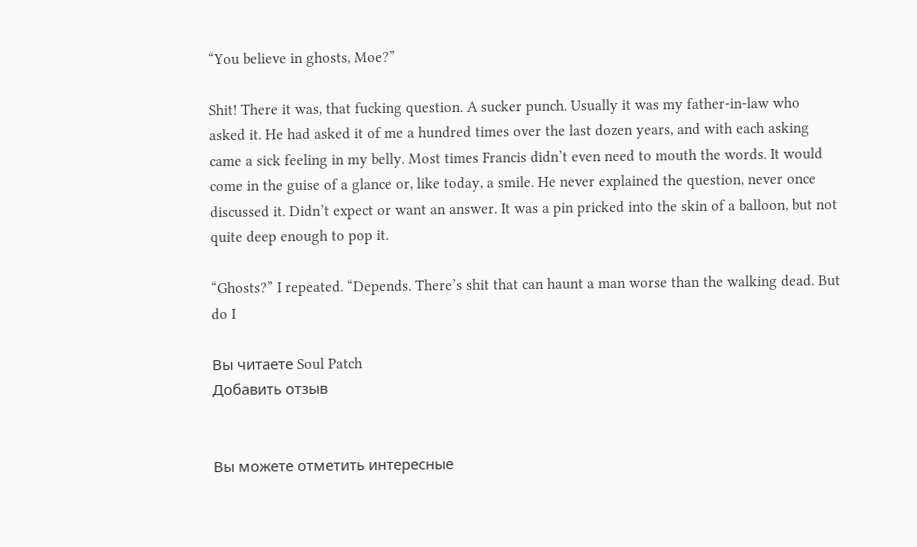“You believe in ghosts, Moe?”

Shit! There it was, that fucking question. A sucker punch. Usually it was my father-in-law who asked it. He had asked it of me a hundred times over the last dozen years, and with each asking came a sick feeling in my belly. Most times Francis didn’t even need to mouth the words. It would come in the guise of a glance or, like today, a smile. He never explained the question, never once discussed it. Didn’t expect or want an answer. It was a pin pricked into the skin of a balloon, but not quite deep enough to pop it.

“Ghosts?” I repeated. “Depends. There’s shit that can haunt a man worse than the walking dead. But do I

Вы читаете Soul Patch
Добавить отзыв


Вы можете отметить интересные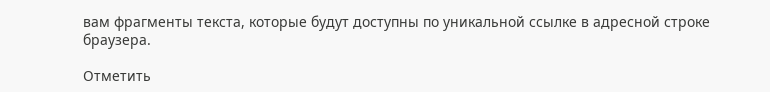вам фрагменты текста, которые будут доступны по уникальной ссылке в адресной строке браузера.

Отметить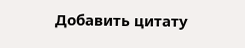Добавить цитату